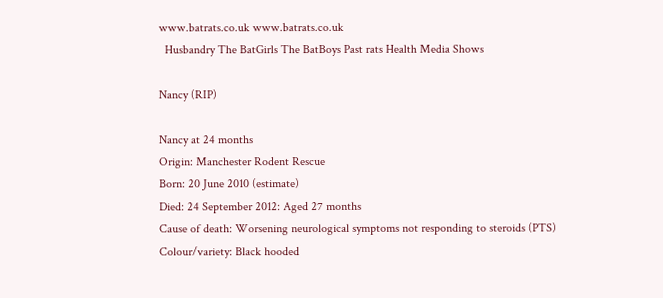www.batrats.co.uk www.batrats.co.uk
  Husbandry The BatGirls The BatBoys Past rats Health Media Shows

Nancy (RIP)

Nancy at 24 months
Origin: Manchester Rodent Rescue
Born: 20 June 2010 (estimate)
Died: 24 September 2012: Aged 27 months
Cause of death: Worsening neurological symptoms not responding to steroids (PTS)
Colour/variety: Black hooded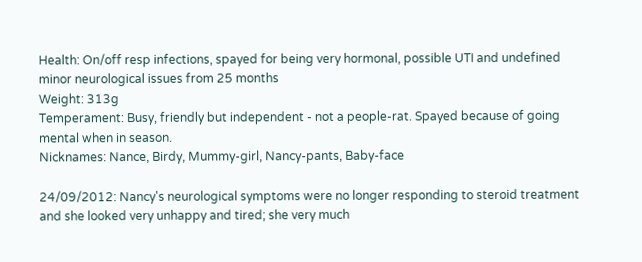Health: On/off resp infections, spayed for being very hormonal, possible UTI and undefined minor neurological issues from 25 months
Weight: 313g
Temperament: Busy, friendly but independent - not a people-rat. Spayed because of going mental when in season.
Nicknames: Nance, Birdy, Mummy-girl, Nancy-pants, Baby-face

24/09/2012: Nancy's neurological symptoms were no longer responding to steroid treatment and she looked very unhappy and tired; she very much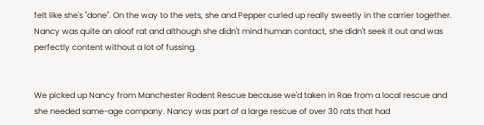felt like she's "done". On the way to the vets, she and Pepper curled up really sweetly in the carrier together. Nancy was quite an aloof rat and although she didn't mind human contact, she didn't seek it out and was perfectly content without a lot of fussing.


We picked up Nancy from Manchester Rodent Rescue because we'd taken in Rae from a local rescue and she needed same-age company. Nancy was part of a large rescue of over 30 rats that had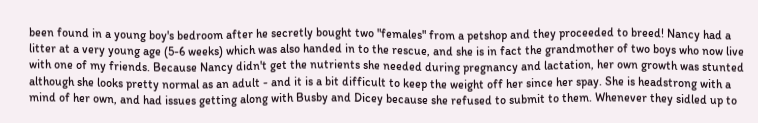been found in a young boy's bedroom after he secretly bought two "females" from a petshop and they proceeded to breed! Nancy had a litter at a very young age (5-6 weeks) which was also handed in to the rescue, and she is in fact the grandmother of two boys who now live with one of my friends. Because Nancy didn't get the nutrients she needed during pregnancy and lactation, her own growth was stunted although she looks pretty normal as an adult - and it is a bit difficult to keep the weight off her since her spay. She is headstrong with a mind of her own, and had issues getting along with Busby and Dicey because she refused to submit to them. Whenever they sidled up to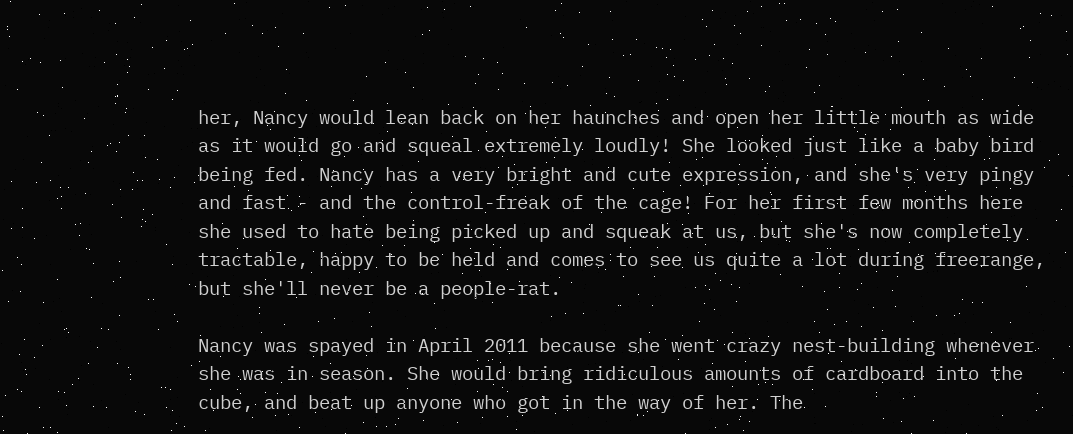her, Nancy would lean back on her haunches and open her little mouth as wide as it would go and squeal extremely loudly! She looked just like a baby bird being fed. Nancy has a very bright and cute expression, and she's very pingy and fast - and the control-freak of the cage! For her first few months here she used to hate being picked up and squeak at us, but she's now completely tractable, happy to be held and comes to see us quite a lot during freerange, but she'll never be a people-rat.

Nancy was spayed in April 2011 because she went crazy nest-building whenever she was in season. She would bring ridiculous amounts of cardboard into the cube, and beat up anyone who got in the way of her. The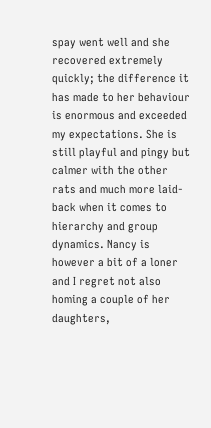spay went well and she recovered extremely quickly; the difference it has made to her behaviour is enormous and exceeded my expectations. She is still playful and pingy but calmer with the other rats and much more laid-back when it comes to hierarchy and group dynamics. Nancy is however a bit of a loner and I regret not also homing a couple of her daughters,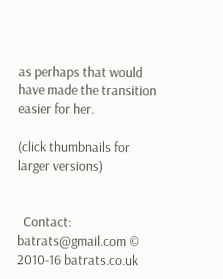as perhaps that would have made the transition easier for her.

(click thumbnails for larger versions)


  Contact: batrats@gmail.com © 2010-16 batrats.co.uk